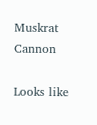Muskrat Cannon

Looks like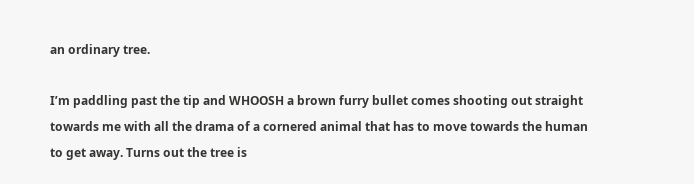an ordinary tree.

I’m paddling past the tip and WHOOSH a brown furry bullet comes shooting out straight towards me with all the drama of a cornered animal that has to move towards the human to get away. Turns out the tree is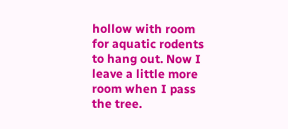hollow with room for aquatic rodents to hang out. Now I leave a little more room when I pass the tree.